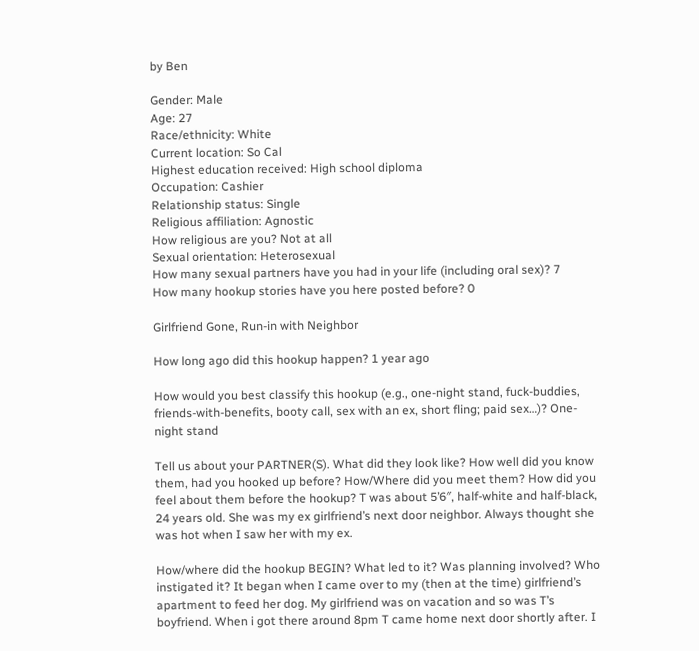by Ben

Gender: Male
Age: 27
Race/ethnicity: White
Current location: So Cal
Highest education received: High school diploma
Occupation: Cashier
Relationship status: Single
Religious affiliation: Agnostic
How religious are you? Not at all
Sexual orientation: Heterosexual
How many sexual partners have you had in your life (including oral sex)? 7
How many hookup stories have you here posted before? 0

Girlfriend Gone, Run-in with Neighbor

How long ago did this hookup happen? 1 year ago

How would you best classify this hookup (e.g., one-night stand, fuck-buddies, friends-with-benefits, booty call, sex with an ex, short fling; paid sex…)? One-night stand

Tell us about your PARTNER(S). What did they look like? How well did you know them, had you hooked up before? How/Where did you meet them? How did you feel about them before the hookup? T was about 5’6″, half-white and half-black, 24 years old. She was my ex girlfriend’s next door neighbor. Always thought she was hot when I saw her with my ex.

How/where did the hookup BEGIN? What led to it? Was planning involved? Who instigated it? It began when I came over to my (then at the time) girlfriend’s apartment to feed her dog. My girlfriend was on vacation and so was T’s boyfriend. When i got there around 8pm T came home next door shortly after. I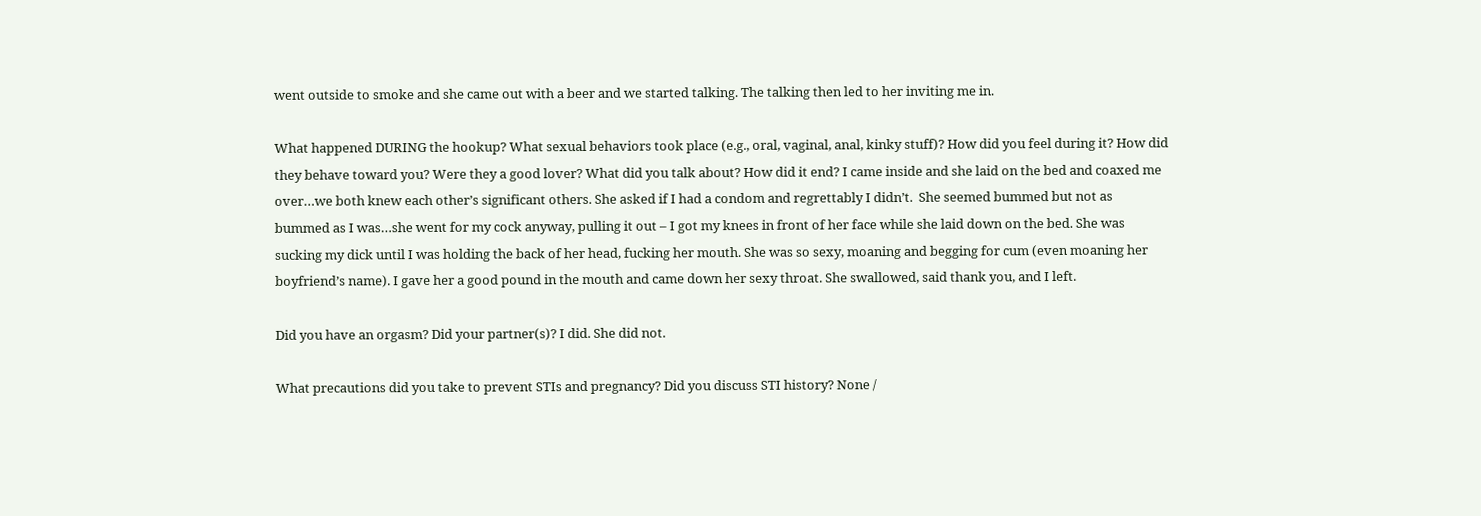went outside to smoke and she came out with a beer and we started talking. The talking then led to her inviting me in.

What happened DURING the hookup? What sexual behaviors took place (e.g., oral, vaginal, anal, kinky stuff)? How did you feel during it? How did they behave toward you? Were they a good lover? What did you talk about? How did it end? I came inside and she laid on the bed and coaxed me over…we both knew each other’s significant others. She asked if I had a condom and regrettably I didn’t.  She seemed bummed but not as bummed as I was…she went for my cock anyway, pulling it out – I got my knees in front of her face while she laid down on the bed. She was sucking my dick until I was holding the back of her head, fucking her mouth. She was so sexy, moaning and begging for cum (even moaning her boyfriend’s name). I gave her a good pound in the mouth and came down her sexy throat. She swallowed, said thank you, and I left.

Did you have an orgasm? Did your partner(s)? I did. She did not.

What precautions did you take to prevent STIs and pregnancy? Did you discuss STI history? None /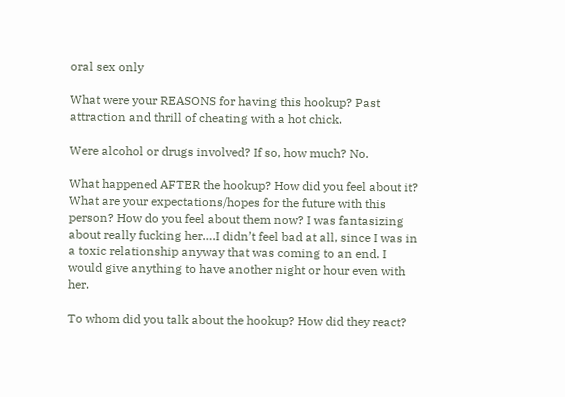oral sex only

What were your REASONS for having this hookup? Past attraction and thrill of cheating with a hot chick.

Were alcohol or drugs involved? If so, how much? No.

What happened AFTER the hookup? How did you feel about it? What are your expectations/hopes for the future with this person? How do you feel about them now? I was fantasizing about really fucking her….I didn’t feel bad at all, since I was in a toxic relationship anyway that was coming to an end. I would give anything to have another night or hour even with her.

To whom did you talk about the hookup? How did they react?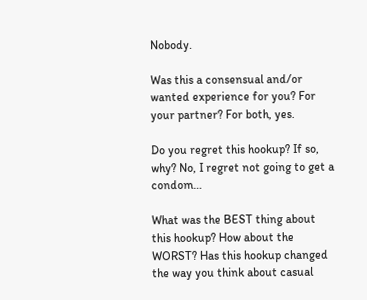Nobody.

Was this a consensual and/or wanted experience for you? For your partner? For both, yes.

Do you regret this hookup? If so, why? No, I regret not going to get a condom…

What was the BEST thing about this hookup? How about the WORST? Has this hookup changed the way you think about casual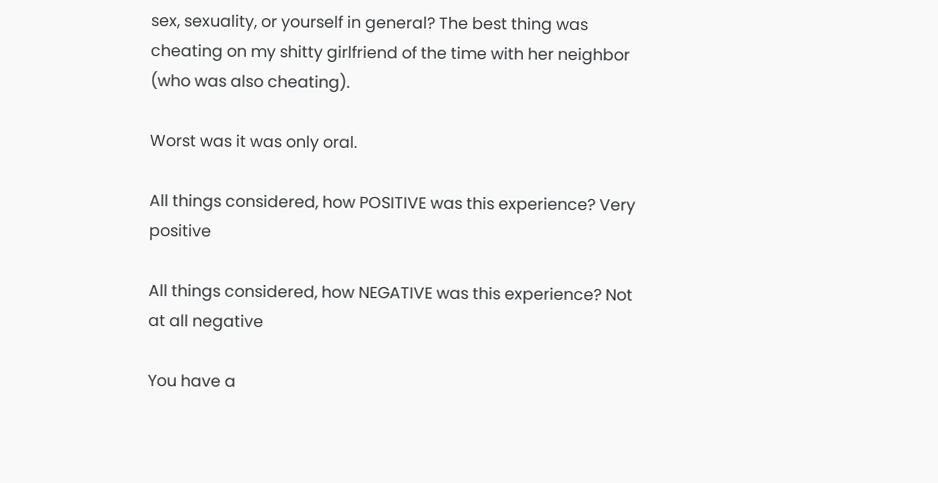sex, sexuality, or yourself in general? The best thing was cheating on my shitty girlfriend of the time with her neighbor (who was also cheating).

Worst was it was only oral.

All things considered, how POSITIVE was this experience? Very positive

All things considered, how NEGATIVE was this experience? Not at all negative

You have a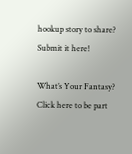hookup story to share? Submit it here!

What’s Your Fantasy? Click here to be part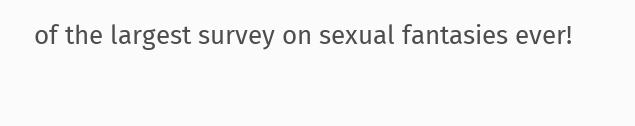of the largest survey on sexual fantasies ever!